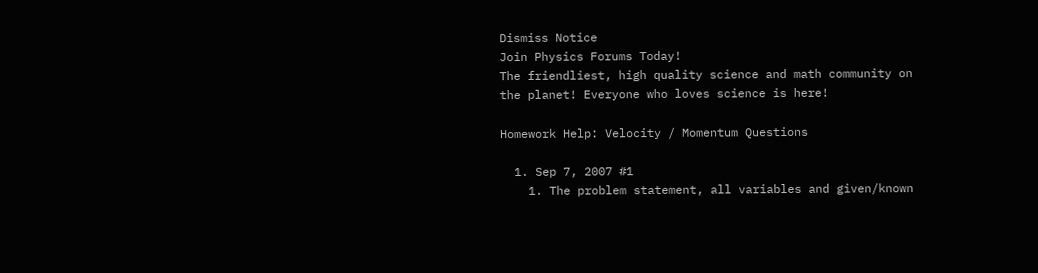Dismiss Notice
Join Physics Forums Today!
The friendliest, high quality science and math community on the planet! Everyone who loves science is here!

Homework Help: Velocity / Momentum Questions

  1. Sep 7, 2007 #1
    1. The problem statement, all variables and given/known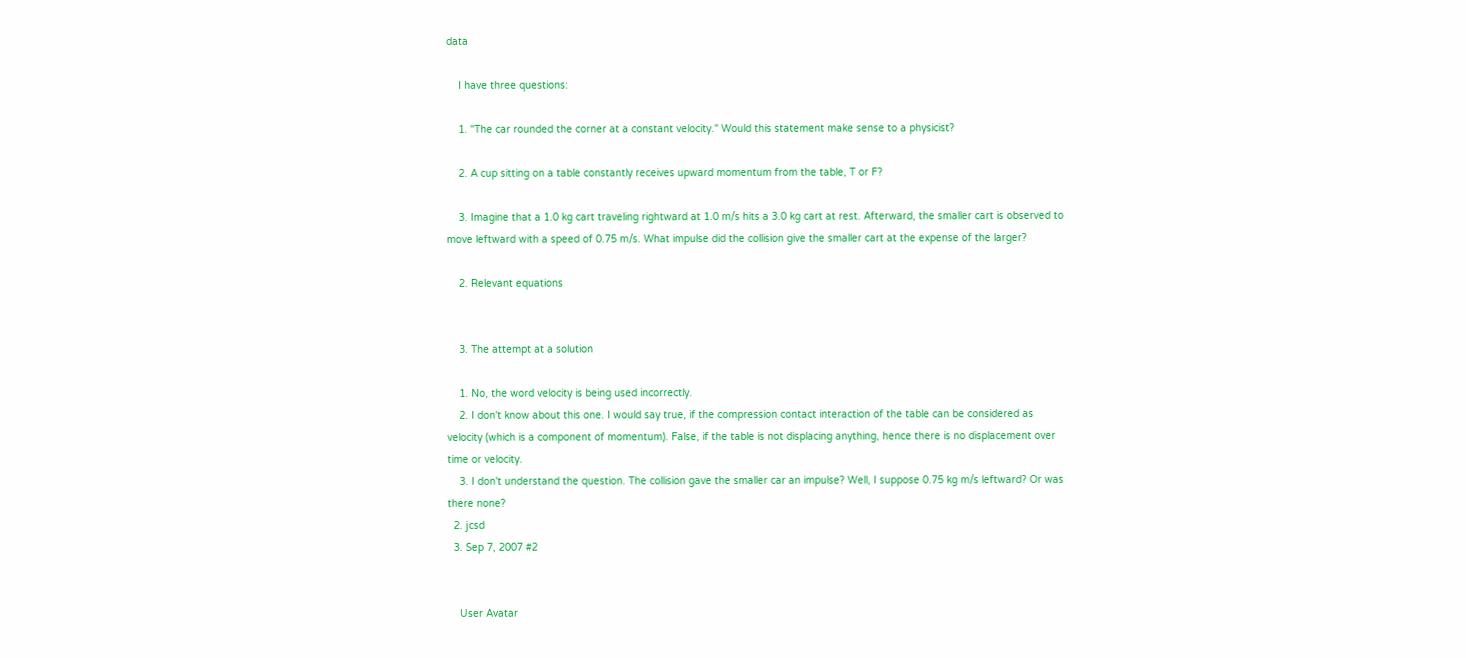data

    I have three questions:

    1. "The car rounded the corner at a constant velocity." Would this statement make sense to a physicist?

    2. A cup sitting on a table constantly receives upward momentum from the table, T or F?

    3. Imagine that a 1.0 kg cart traveling rightward at 1.0 m/s hits a 3.0 kg cart at rest. Afterward, the smaller cart is observed to move leftward with a speed of 0.75 m/s. What impulse did the collision give the smaller cart at the expense of the larger?

    2. Relevant equations


    3. The attempt at a solution

    1. No, the word velocity is being used incorrectly.
    2. I don't know about this one. I would say true, if the compression contact interaction of the table can be considered as velocity (which is a component of momentum). False, if the table is not displacing anything, hence there is no displacement over time or velocity.
    3. I don't understand the question. The collision gave the smaller car an impulse? Well, I suppose 0.75 kg m/s leftward? Or was there none?
  2. jcsd
  3. Sep 7, 2007 #2


    User Avatar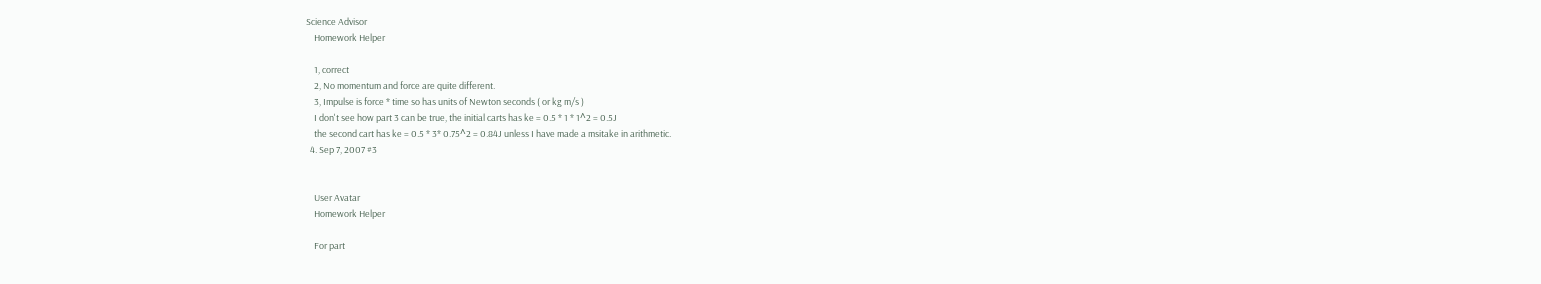Science Advisor
    Homework Helper

    1, correct
    2, No momentum and force are quite different.
    3, Impulse is force * time so has units of Newton seconds ( or kg m/s )
    I don't see how part 3 can be true, the initial carts has ke = 0.5 * 1 * 1^2 = 0.5J
    the second cart has ke = 0.5 * 3* 0.75^2 = 0.84J unless I have made a msitake in arithmetic.
  4. Sep 7, 2007 #3


    User Avatar
    Homework Helper

    For part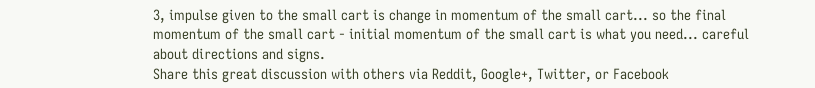3, impulse given to the small cart is change in momentum of the small cart... so the final momentum of the small cart - initial momentum of the small cart is what you need... careful about directions and signs.
Share this great discussion with others via Reddit, Google+, Twitter, or Facebook